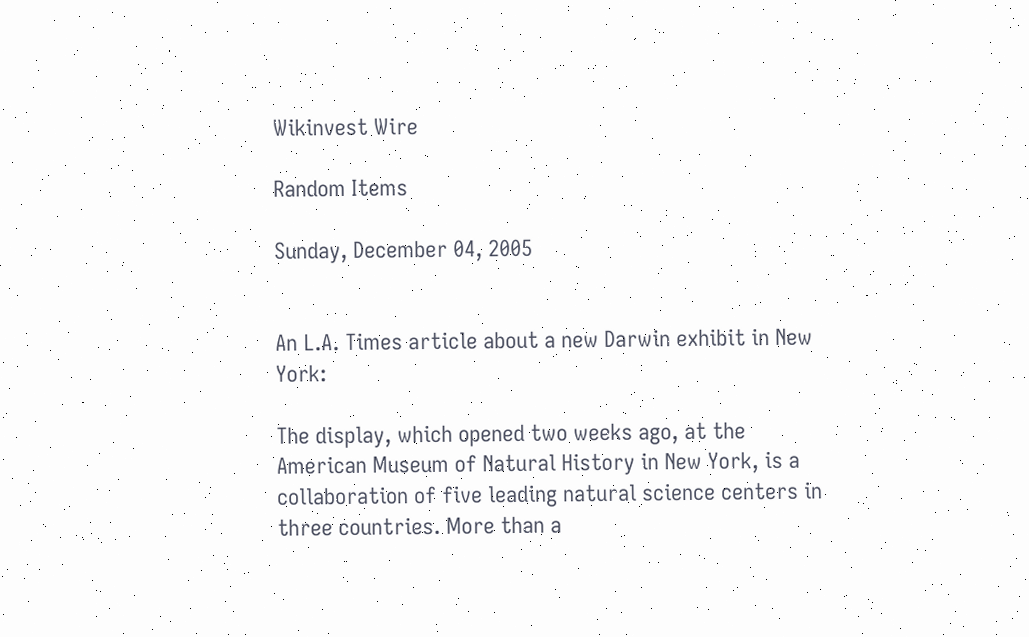Wikinvest Wire

Random Items

Sunday, December 04, 2005


An L.A. Times article about a new Darwin exhibit in New York:

The display, which opened two weeks ago, at the American Museum of Natural History in New York, is a collaboration of five leading natural science centers in three countries. More than a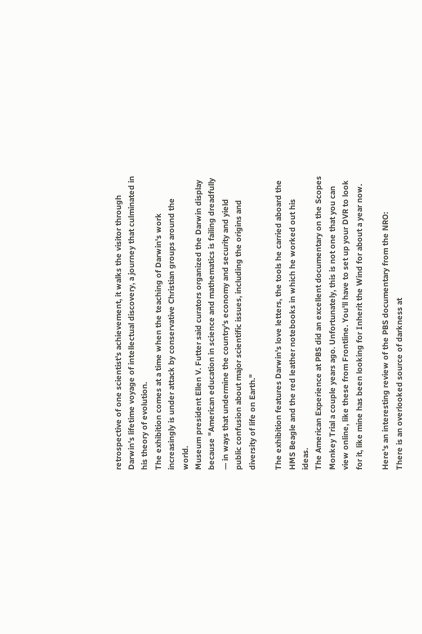retrospective of one scientist's achievement, it walks the visitor through Darwin's lifetime voyage of intellectual discovery, a journey that culminated in his theory of evolution.
The exhibition comes at a time when the teaching of Darwin's work increasingly is under attack by conservative Christian groups around the world.
Museum president Ellen V. Futter said curators organized the Darwin display because "American education in science and mathematics is failing dreadfully — in ways that undermine the country's economy and security and yield public confusion about major scientific issues, including the origins and diversity of life on Earth."

The exhibition features Darwin's love letters, the tools he carried aboard the HMS Beagle and the red leather notebooks in which he worked out his ideas.
The American Experience at PBS did an excellent documentary on the Scopes Monkey Trial a couple years ago. Unfortunately, this is not one that you can view online, like these from Frontline. You'll have to set up your DVR to look for it, like mine has been looking for Inherit the Wind for about a year now.

Here's an interesting review of the PBS documentary from the NRO:
There is an overlooked source of darkness at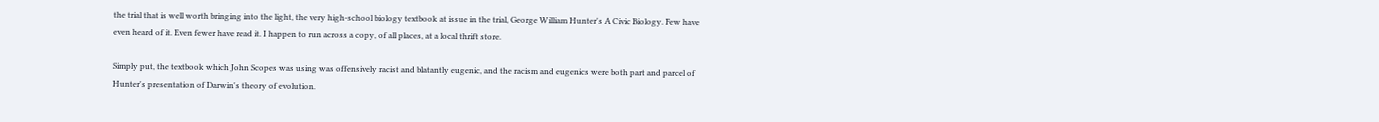the trial that is well worth bringing into the light, the very high-school biology textbook at issue in the trial, George William Hunter's A Civic Biology. Few have even heard of it. Even fewer have read it. I happen to run across a copy, of all places, at a local thrift store.

Simply put, the textbook which John Scopes was using was offensively racist and blatantly eugenic, and the racism and eugenics were both part and parcel of Hunter's presentation of Darwin's theory of evolution.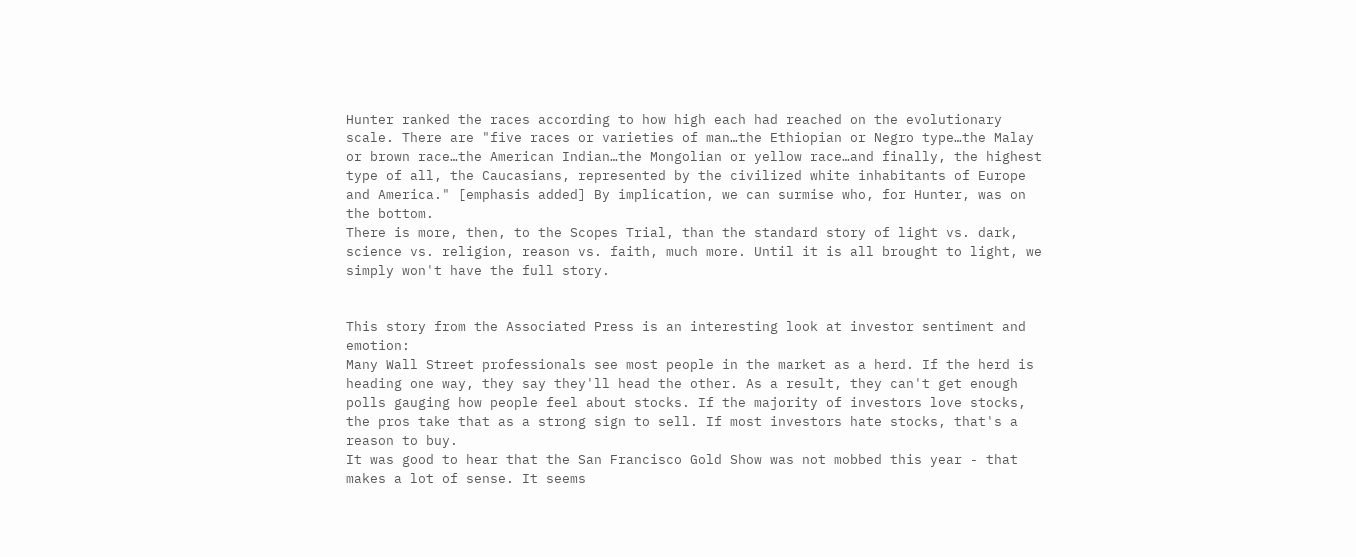Hunter ranked the races according to how high each had reached on the evolutionary scale. There are "five races or varieties of man…the Ethiopian or Negro type…the Malay or brown race…the American Indian…the Mongolian or yellow race…and finally, the highest type of all, the Caucasians, represented by the civilized white inhabitants of Europe and America." [emphasis added] By implication, we can surmise who, for Hunter, was on the bottom.
There is more, then, to the Scopes Trial, than the standard story of light vs. dark, science vs. religion, reason vs. faith, much more. Until it is all brought to light, we simply won't have the full story.


This story from the Associated Press is an interesting look at investor sentiment and emotion:
Many Wall Street professionals see most people in the market as a herd. If the herd is heading one way, they say they'll head the other. As a result, they can't get enough polls gauging how people feel about stocks. If the majority of investors love stocks, the pros take that as a strong sign to sell. If most investors hate stocks, that's a reason to buy.
It was good to hear that the San Francisco Gold Show was not mobbed this year - that makes a lot of sense. It seems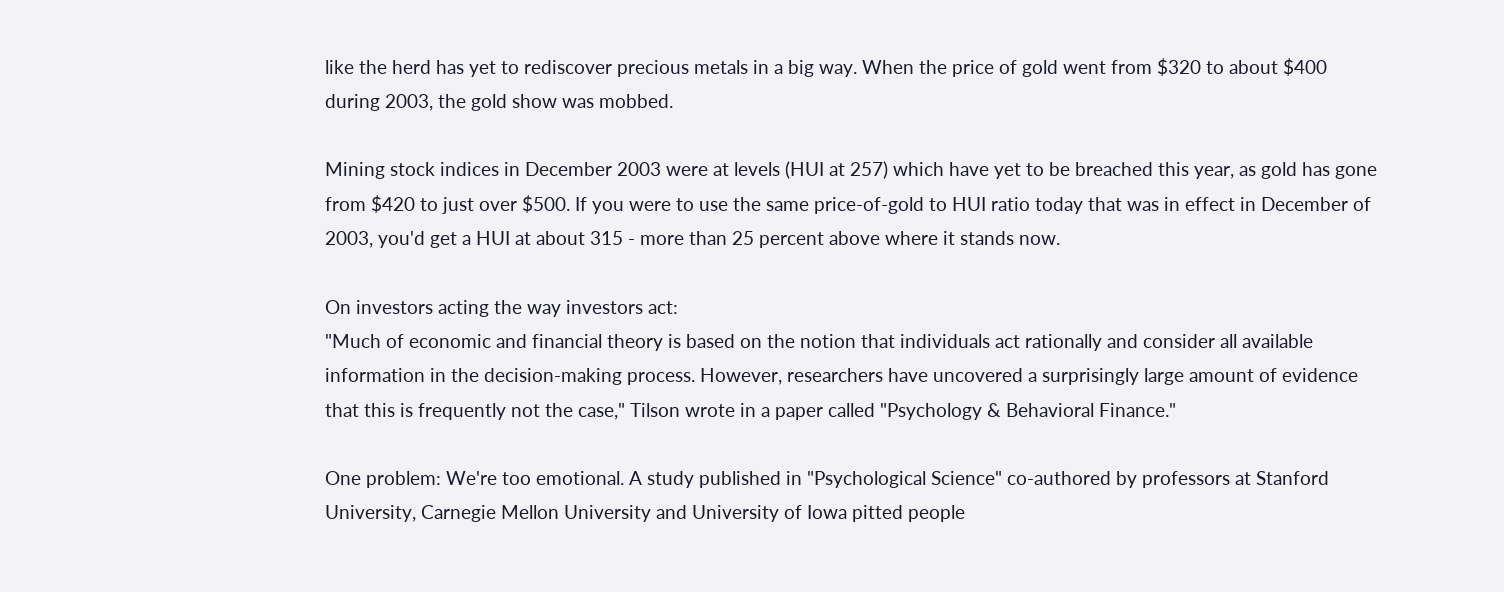like the herd has yet to rediscover precious metals in a big way. When the price of gold went from $320 to about $400 during 2003, the gold show was mobbed.

Mining stock indices in December 2003 were at levels (HUI at 257) which have yet to be breached this year, as gold has gone from $420 to just over $500. If you were to use the same price-of-gold to HUI ratio today that was in effect in December of 2003, you'd get a HUI at about 315 - more than 25 percent above where it stands now.

On investors acting the way investors act:
"Much of economic and financial theory is based on the notion that individuals act rationally and consider all available information in the decision-making process. However, researchers have uncovered a surprisingly large amount of evidence that this is frequently not the case," Tilson wrote in a paper called "Psychology & Behavioral Finance."

One problem: We're too emotional. A study published in "Psychological Science" co-authored by professors at Stanford University, Carnegie Mellon University and University of Iowa pitted people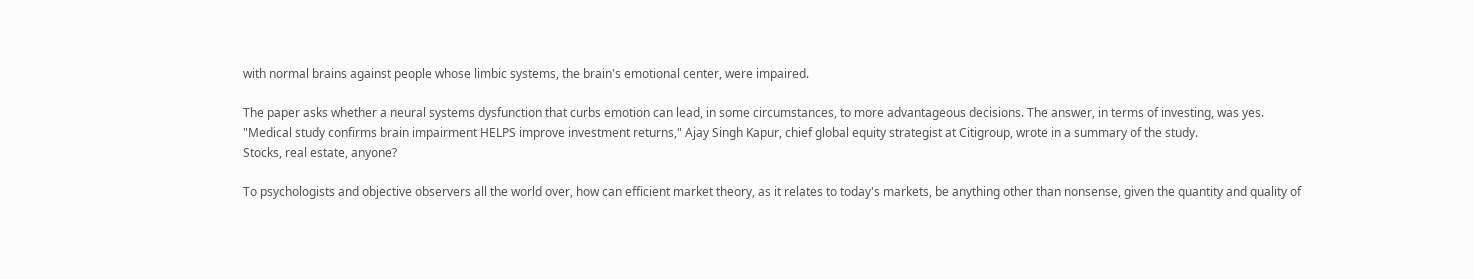with normal brains against people whose limbic systems, the brain's emotional center, were impaired.

The paper asks whether a neural systems dysfunction that curbs emotion can lead, in some circumstances, to more advantageous decisions. The answer, in terms of investing, was yes.
"Medical study confirms brain impairment HELPS improve investment returns," Ajay Singh Kapur, chief global equity strategist at Citigroup, wrote in a summary of the study.
Stocks, real estate, anyone?

To psychologists and objective observers all the world over, how can efficient market theory, as it relates to today's markets, be anything other than nonsense, given the quantity and quality of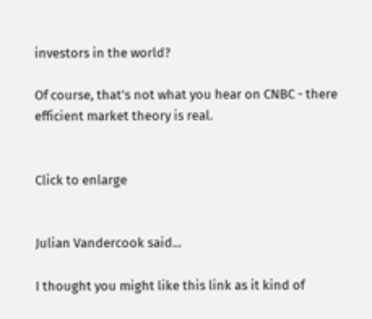investors in the world?

Of course, that's not what you hear on CNBC - there efficient market theory is real.


Click to enlarge


Julian Vandercook said...

I thought you might like this link as it kind of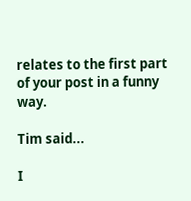relates to the first part of your post in a funny way.

Tim said...

I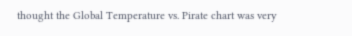thought the Global Temperature vs. Pirate chart was very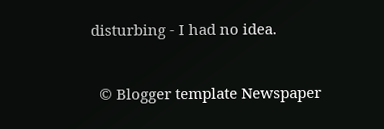disturbing - I had no idea.


  © Blogger template Newspaper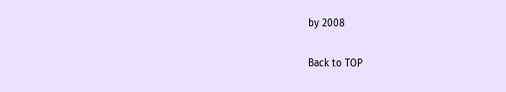by 2008

Back to TOP